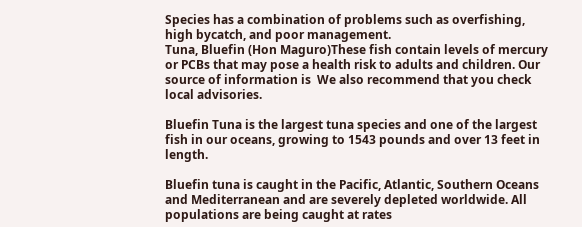Species has a combination of problems such as overfishing, high bycatch, and poor management.
Tuna, Bluefin (Hon Maguro)These fish contain levels of mercury or PCBs that may pose a health risk to adults and children. Our source of information is  We also recommend that you check local advisories.

Bluefin Tuna is the largest tuna species and one of the largest fish in our oceans, growing to 1543 pounds and over 13 feet in length.

Bluefin tuna is caught in the Pacific, Atlantic, Southern Oceans and Mediterranean and are severely depleted worldwide. All populations are being caught at rates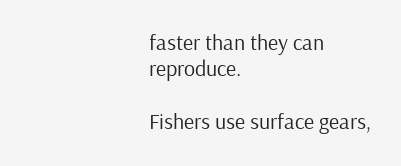faster than they can reproduce.

Fishers use surface gears,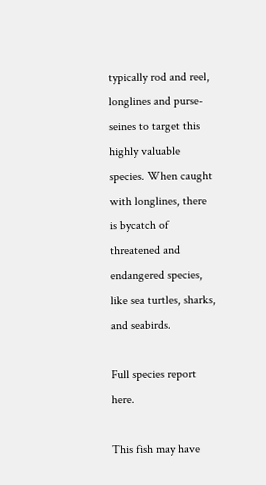typically rod and reel, longlines and purse-seines to target this highly valuable species. When caught with longlines, there is bycatch of threatened and endangered species, like sea turtles, sharks, and seabirds.

Full species report here.

This fish may have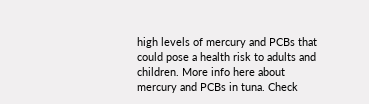high levels of mercury and PCBs that could pose a health risk to adults and children. More info here about mercury and PCBs in tuna. Check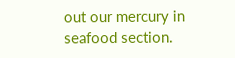out our mercury in seafood section.